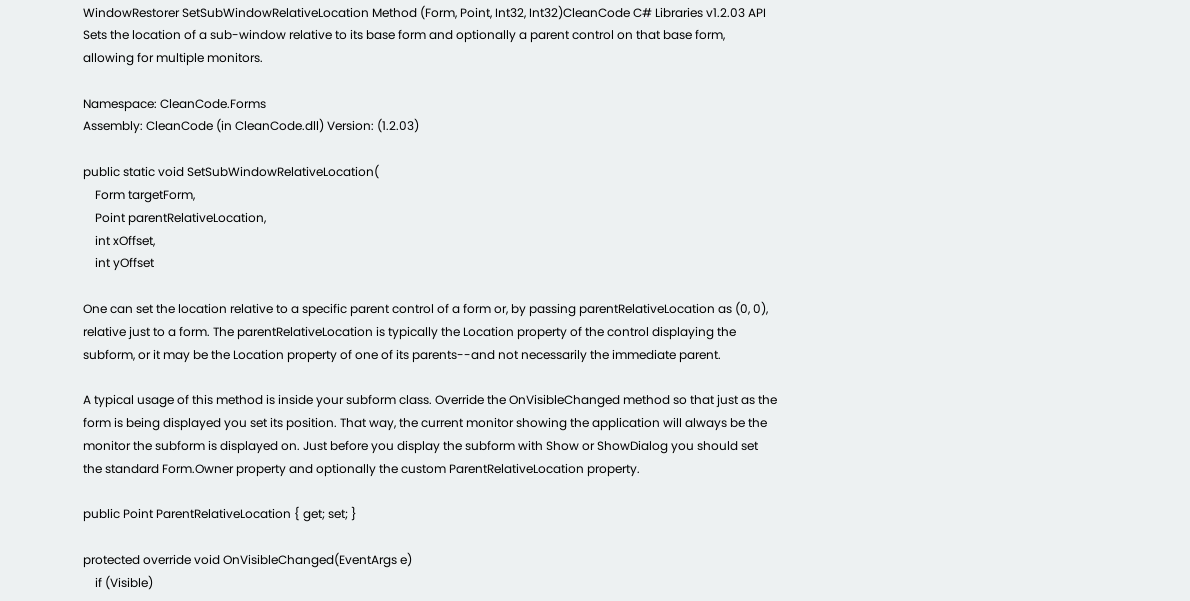WindowRestorer SetSubWindowRelativeLocation Method (Form, Point, Int32, Int32)CleanCode C# Libraries v1.2.03 API
Sets the location of a sub-window relative to its base form and optionally a parent control on that base form, allowing for multiple monitors.

Namespace: CleanCode.Forms
Assembly: CleanCode (in CleanCode.dll) Version: (1.2.03)

public static void SetSubWindowRelativeLocation(
    Form targetForm,
    Point parentRelativeLocation,
    int xOffset,
    int yOffset

One can set the location relative to a specific parent control of a form or, by passing parentRelativeLocation as (0, 0), relative just to a form. The parentRelativeLocation is typically the Location property of the control displaying the subform, or it may be the Location property of one of its parents--and not necessarily the immediate parent.

A typical usage of this method is inside your subform class. Override the OnVisibleChanged method so that just as the form is being displayed you set its position. That way, the current monitor showing the application will always be the monitor the subform is displayed on. Just before you display the subform with Show or ShowDialog you should set the standard Form.Owner property and optionally the custom ParentRelativeLocation property.

public Point ParentRelativeLocation { get; set; }

protected override void OnVisibleChanged(EventArgs e)
    if (Visible)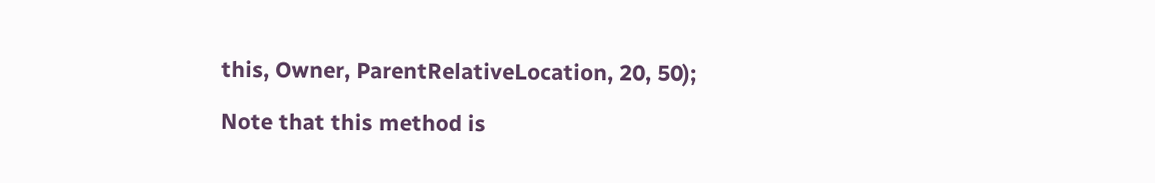this, Owner, ParentRelativeLocation, 20, 50);

Note that this method is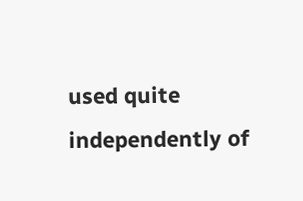used quite independently of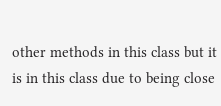other methods in this class but it is in this class due to being close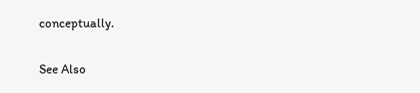conceptually.

See Also